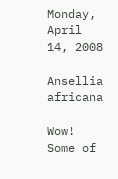Monday, April 14, 2008

Ansellia africana

Wow! Some of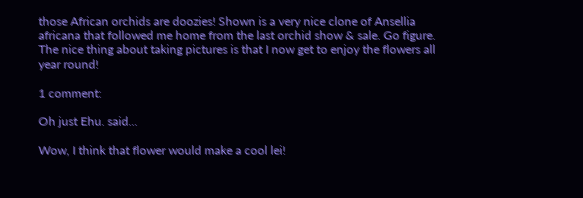those African orchids are doozies! Shown is a very nice clone of Ansellia africana that followed me home from the last orchid show & sale. Go figure. The nice thing about taking pictures is that I now get to enjoy the flowers all year round!

1 comment:

Oh just Ehu. said...

Wow, I think that flower would make a cool lei!